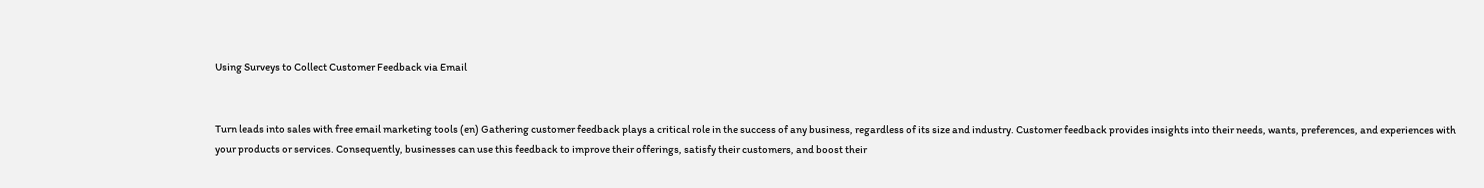Using Surveys to Collect Customer Feedback via Email


Turn leads into sales with free email marketing tools (en) Gathering customer feedback plays a critical role in the success of any business, regardless of its size and industry. Customer feedback provides insights into their needs, wants, preferences, and experiences with your products or services. Consequently, businesses can use this feedback to improve their offerings, satisfy their customers, and boost their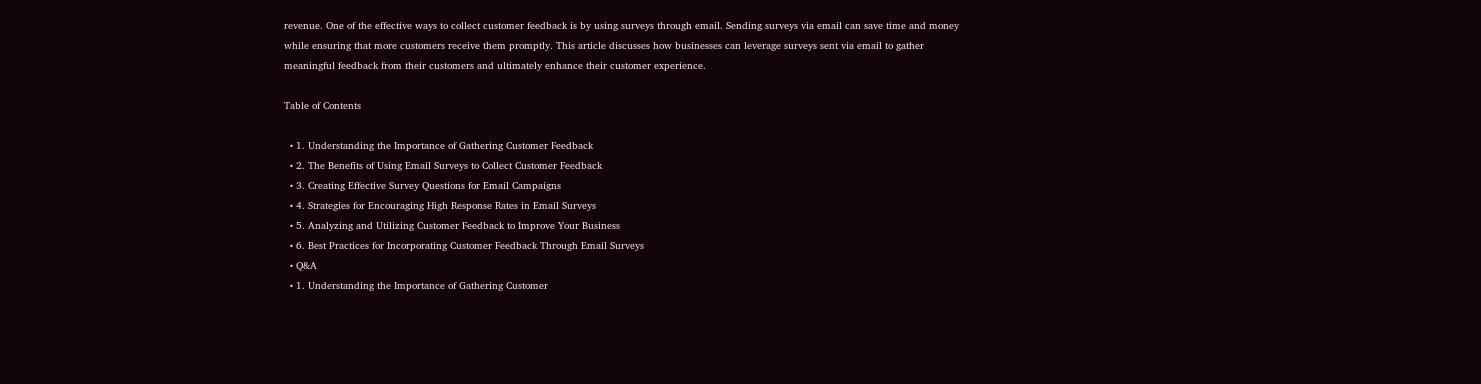revenue. One of the effective ways to collect customer feedback is by using surveys through email. Sending surveys via email can save time and money while ensuring that more customers receive them promptly. This article discusses how businesses can leverage surveys sent via email to gather meaningful feedback from their customers and ultimately enhance their customer experience.

Table of Contents

  • 1. Understanding the Importance of Gathering Customer Feedback
  • 2. The Benefits of Using Email Surveys to Collect Customer Feedback
  • 3. Creating Effective Survey Questions for Email Campaigns
  • 4. Strategies for Encouraging High Response Rates in Email Surveys
  • 5. Analyzing and Utilizing Customer Feedback to Improve Your Business
  • 6. Best Practices for Incorporating Customer Feedback Through Email Surveys
  • Q&A
  • 1. Understanding the Importance of Gathering Customer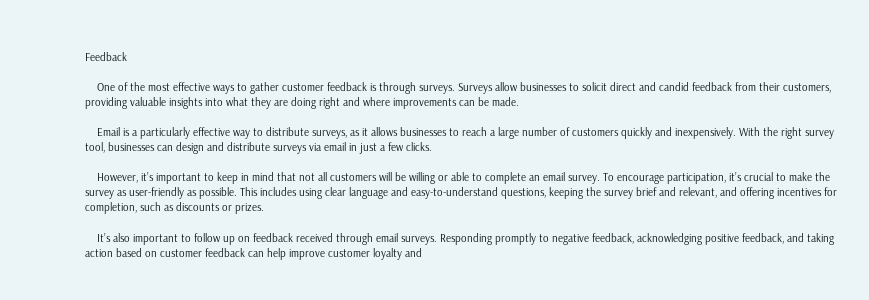Feedback

    One of the most effective ways to gather customer feedback is through surveys. Surveys allow businesses to solicit direct and candid feedback from their customers, providing valuable insights into what they are doing right and where improvements can be made.

    Email is a particularly effective way to distribute surveys, as it allows businesses to reach a large number of customers quickly and inexpensively. With the right survey tool, businesses can design and distribute surveys via email in just a few clicks.

    However, it’s important to keep in mind that not all customers will be willing or able to complete an email survey. To encourage participation, it’s crucial to make the survey as user-friendly as possible. This includes using clear language and easy-to-understand questions, keeping the survey brief and relevant, and offering incentives for completion, such as discounts or prizes.

    It’s also important to follow up on feedback received through email surveys. Responding promptly to negative feedback, acknowledging positive feedback, and taking action based on customer feedback can help improve customer loyalty and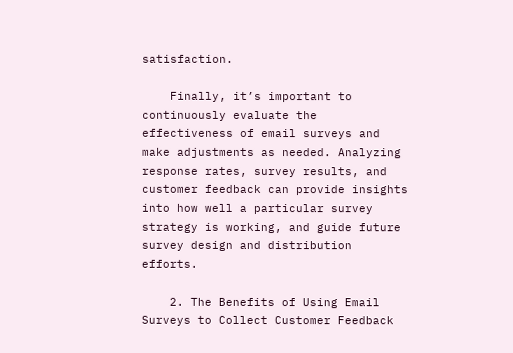satisfaction.

    Finally, it’s important to continuously evaluate the effectiveness of email surveys and make adjustments as needed. Analyzing response rates, survey results, and customer feedback can provide insights into how well a particular survey strategy is working, and guide future survey design and distribution efforts.

    2. The Benefits of Using Email Surveys to Collect Customer Feedback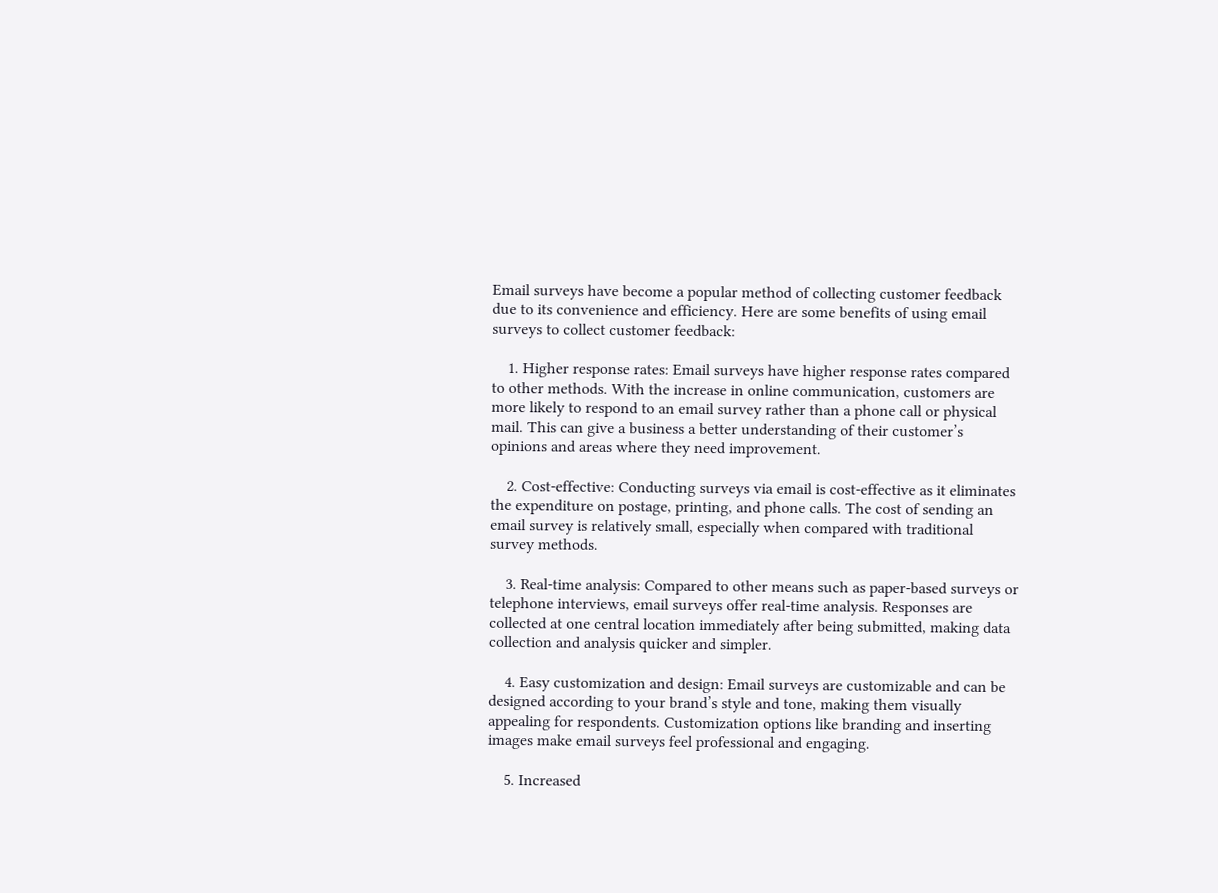Email surveys have become a popular method of collecting customer feedback due to its convenience and efficiency. Here are some benefits of using email surveys to collect customer feedback:

    1. Higher response rates: Email surveys have higher response rates compared to other methods. With the increase in online communication, customers are more likely to respond to an email survey rather than a phone call or physical mail. This can give a business a better understanding of their customer’s opinions and areas where they need improvement.

    2. Cost-effective: Conducting surveys via email is cost-effective as it eliminates the expenditure on postage, printing, and phone calls. The cost of sending an email survey is relatively small, especially when compared with traditional survey methods.

    3. Real-time analysis: Compared to other means such as paper-based surveys or telephone interviews, email surveys offer real-time analysis. Responses are collected at one central location immediately after being submitted, making data collection and analysis quicker and simpler.

    4. Easy customization and design: Email surveys are customizable and can be designed according to your brand’s style and tone, making them visually appealing for respondents. Customization options like branding and inserting images make email surveys feel professional and engaging.

    5. Increased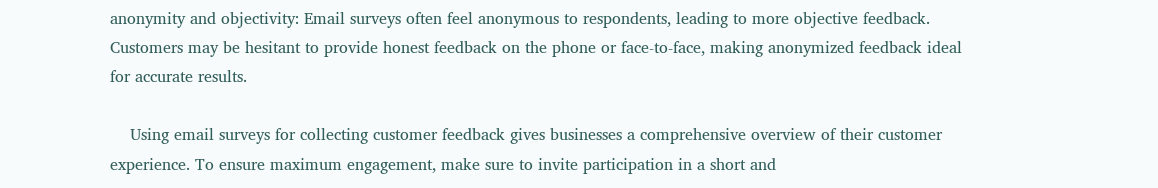anonymity and objectivity: Email surveys often feel anonymous to respondents, leading to more objective feedback. Customers may be hesitant to provide honest feedback on the phone or face-to-face, making anonymized feedback ideal for accurate results.

    Using email surveys for collecting customer feedback gives businesses a comprehensive overview of their customer experience. To ensure maximum engagement, make sure to invite participation in a short and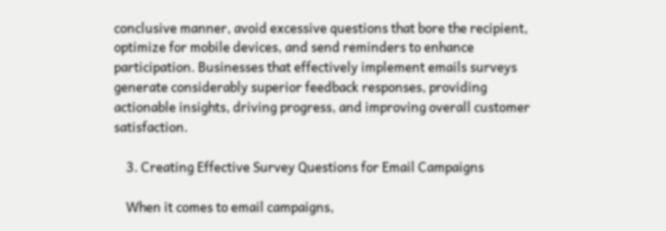conclusive manner, avoid excessive questions that bore the recipient, optimize for mobile devices, and send reminders to enhance participation. Businesses that effectively implement emails surveys generate considerably superior feedback responses, providing actionable insights, driving progress, and improving overall customer satisfaction.

    3. Creating Effective Survey Questions for Email Campaigns

    When it comes to email campaigns,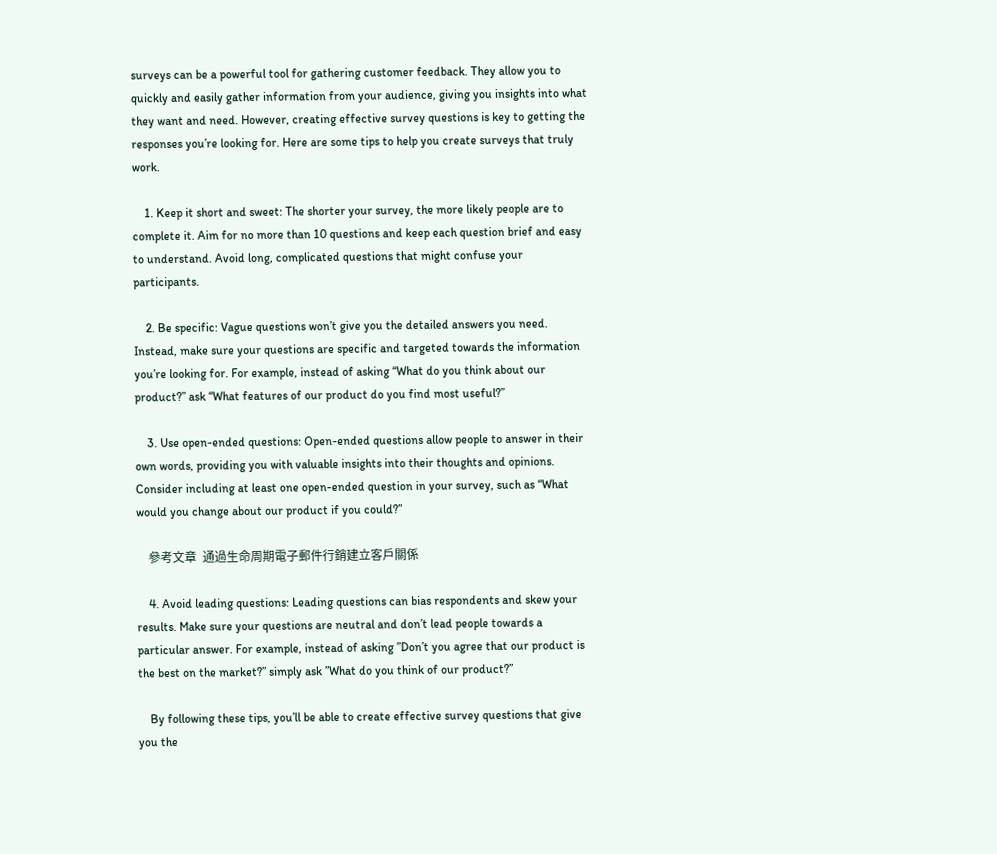surveys can be a powerful tool for gathering customer feedback. They allow you to quickly and easily gather information from your audience, giving you insights into what they want and need. However, creating effective survey questions is key to getting the responses you’re looking for. Here are some tips to help you create surveys that truly work.

    1. Keep it short and sweet: The shorter your survey, the more likely people are to complete it. Aim for no more than 10 questions and keep each question brief and easy to understand. Avoid long, complicated questions that might confuse your participants.

    2. Be specific: Vague questions won’t give you the detailed answers you need. Instead, make sure your questions are specific and targeted towards the information you’re looking for. For example, instead of asking “What do you think about our product?” ask “What features of our product do you find most useful?”

    3. Use open-ended questions: Open-ended questions allow people to answer in their own words, providing you with valuable insights into their thoughts and opinions. Consider including at least one open-ended question in your survey, such as “What would you change about our product if you could?”

    參考文章  通過生命周期電子郵件行銷建立客戶關係

    4. Avoid leading questions: Leading questions can bias respondents and skew your results. Make sure your questions are neutral and don’t lead people towards a particular answer. For example, instead of asking ”Don’t you agree that our product is the best on the market?” simply ask ”What do you think of our product?”

    By following these tips, you’ll be able to create effective survey questions that give you the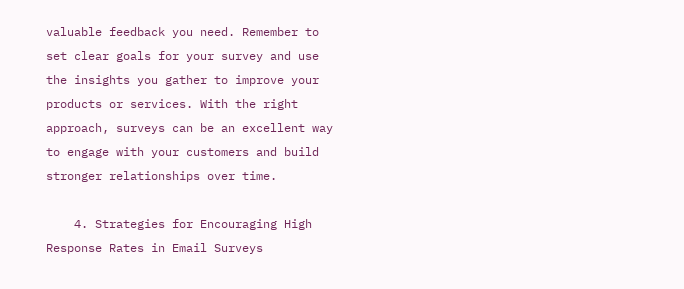valuable feedback you need. Remember to set clear goals for your survey and use the insights you gather to improve your products or services. With the right approach, surveys can be an excellent way to engage with your customers and build stronger relationships over time.

    4. Strategies for Encouraging High Response Rates in Email Surveys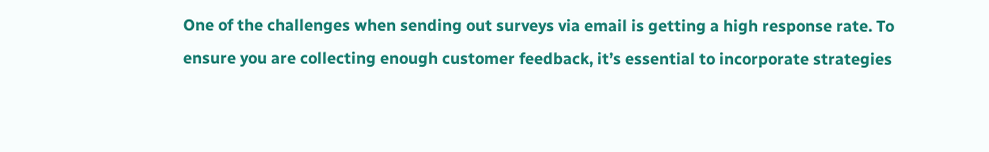One of the challenges when sending out surveys via email is getting a high response rate. To ensure you are collecting enough customer feedback, it’s essential to incorporate strategies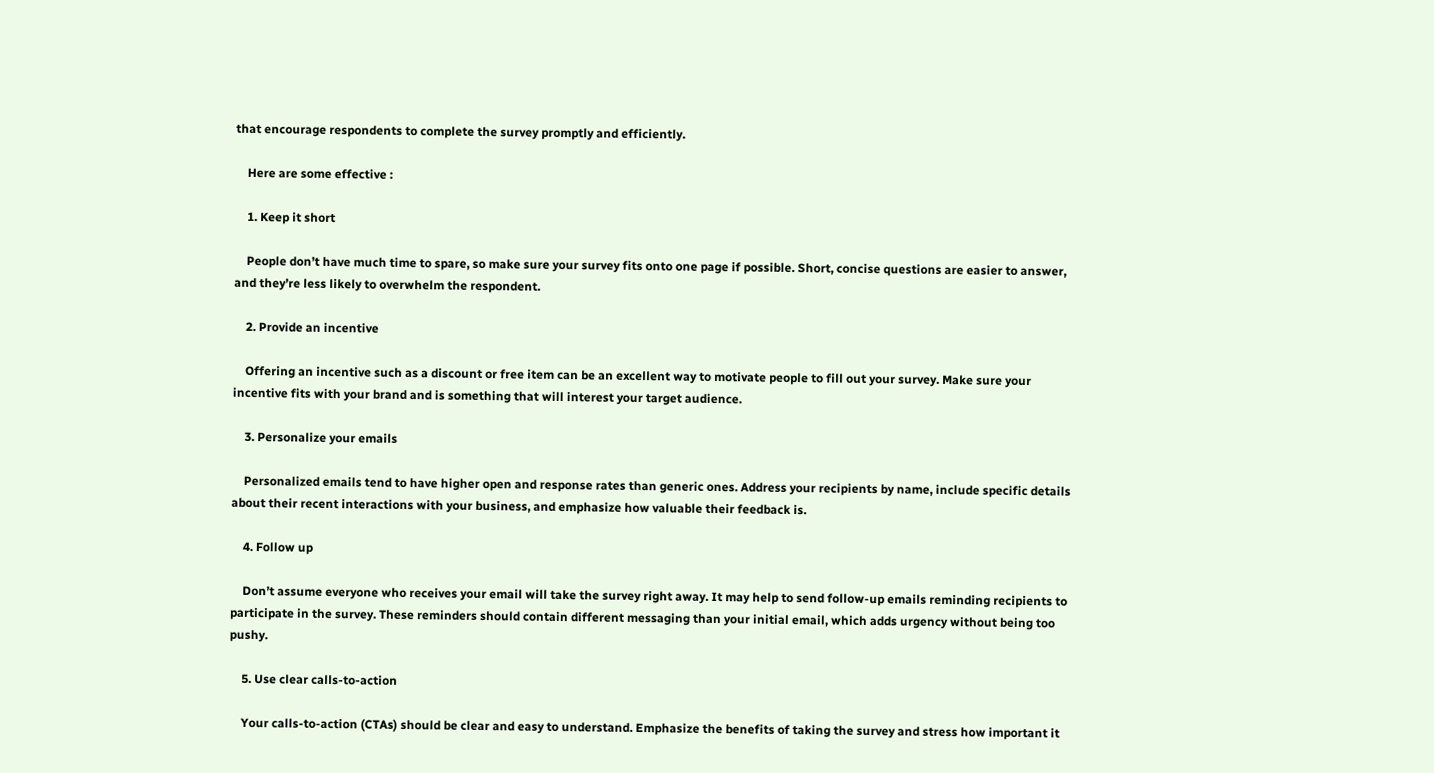that encourage respondents to complete the survey promptly and efficiently.

    Here are some effective :

    1. Keep it short

    People don’t have much time to spare, so make sure your survey fits onto one page if possible. Short, concise questions are easier to answer, and they’re less likely to overwhelm the respondent.

    2. Provide an incentive

    Offering an incentive such as a discount or free item can be an excellent way to motivate people to fill out your survey. Make sure your incentive fits with your brand and is something that will interest your target audience.

    3. Personalize your emails

    Personalized emails tend to have higher open and response rates than generic ones. Address your recipients by name, include specific details about their recent interactions with your business, and emphasize how valuable their feedback is.

    4. Follow up

    Don’t assume everyone who receives your email will take the survey right away. It may help to send follow-up emails reminding recipients to participate in the survey. These reminders should contain different messaging than your initial email, which adds urgency without being too pushy.

    5. Use clear calls-to-action

    Your calls-to-action (CTAs) should be clear and easy to understand. Emphasize the benefits of taking the survey and stress how important it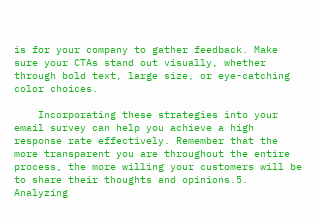is for your company to gather feedback. Make sure your CTAs stand out visually, whether through bold text, large size, or eye-catching color choices.

    Incorporating these strategies into your email survey can help you achieve a high response rate effectively. Remember that the more transparent you are throughout the entire process, the more willing your customers will be to share their thoughts and opinions.5. Analyzing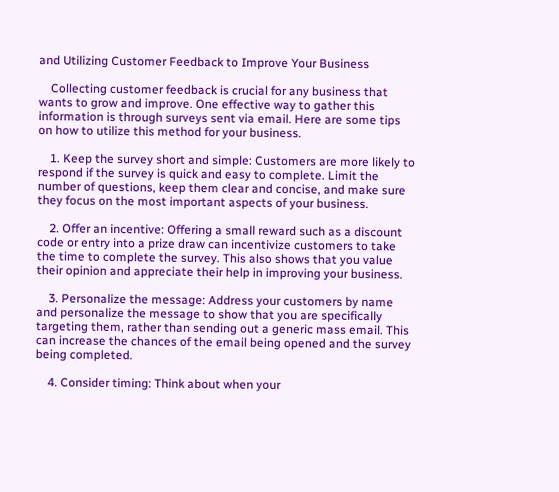and Utilizing Customer Feedback to Improve Your Business

    Collecting customer feedback is crucial for any business that wants to grow and improve. One effective way to gather this information is through surveys sent via email. Here are some tips on how to utilize this method for your business.

    1. Keep the survey short and simple: Customers are more likely to respond if the survey is quick and easy to complete. Limit the number of questions, keep them clear and concise, and make sure they focus on the most important aspects of your business.

    2. Offer an incentive: Offering a small reward such as a discount code or entry into a prize draw can incentivize customers to take the time to complete the survey. This also shows that you value their opinion and appreciate their help in improving your business.

    3. Personalize the message: Address your customers by name and personalize the message to show that you are specifically targeting them, rather than sending out a generic mass email. This can increase the chances of the email being opened and the survey being completed.

    4. Consider timing: Think about when your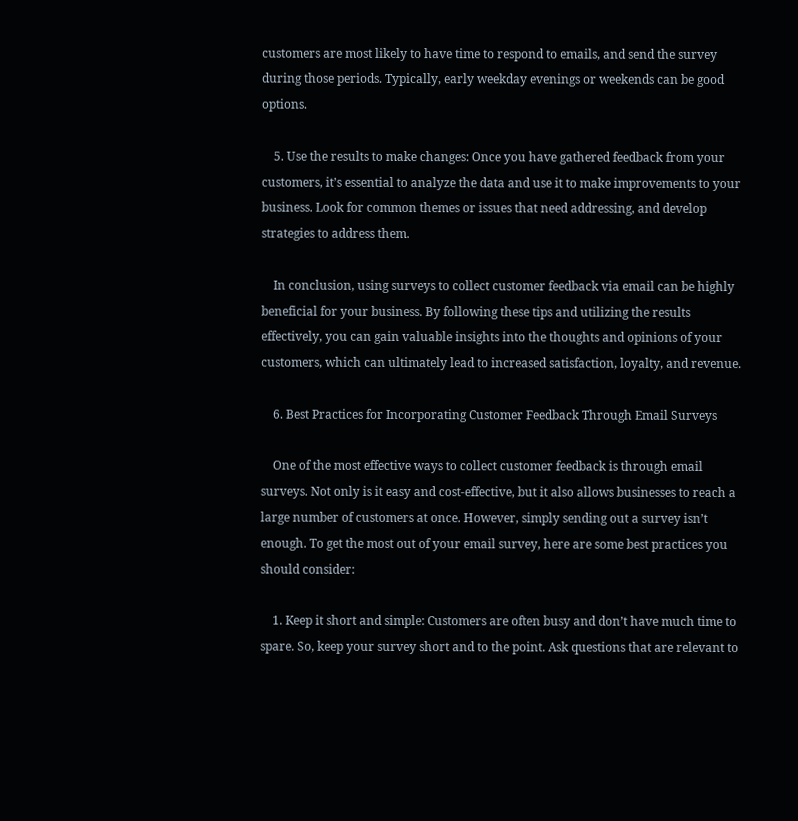customers are most likely to have time to respond to emails, and send the survey during those periods. Typically, early weekday evenings or weekends can be good options.

    5. Use the results to make changes: Once you have gathered feedback from your customers, it’s essential to analyze the data and use it to make improvements to your business. Look for common themes or issues that need addressing, and develop strategies to address them.

    In conclusion, using surveys to collect customer feedback via email can be highly beneficial for your business. By following these tips and utilizing the results effectively, you can gain valuable insights into the thoughts and opinions of your customers, which can ultimately lead to increased satisfaction, loyalty, and revenue.

    6. Best Practices for Incorporating Customer Feedback Through Email Surveys

    One of the most effective ways to collect customer feedback is through email surveys. Not only is it easy and cost-effective, but it also allows businesses to reach a large number of customers at once. However, simply sending out a survey isn’t enough. To get the most out of your email survey, here are some best practices you should consider:

    1. Keep it short and simple: Customers are often busy and don’t have much time to spare. So, keep your survey short and to the point. Ask questions that are relevant to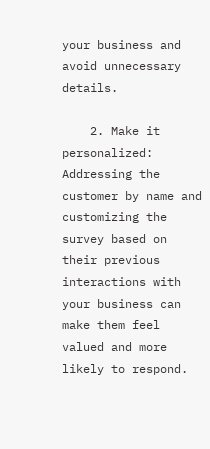your business and avoid unnecessary details.

    2. Make it personalized: Addressing the customer by name and customizing the survey based on their previous interactions with your business can make them feel valued and more likely to respond.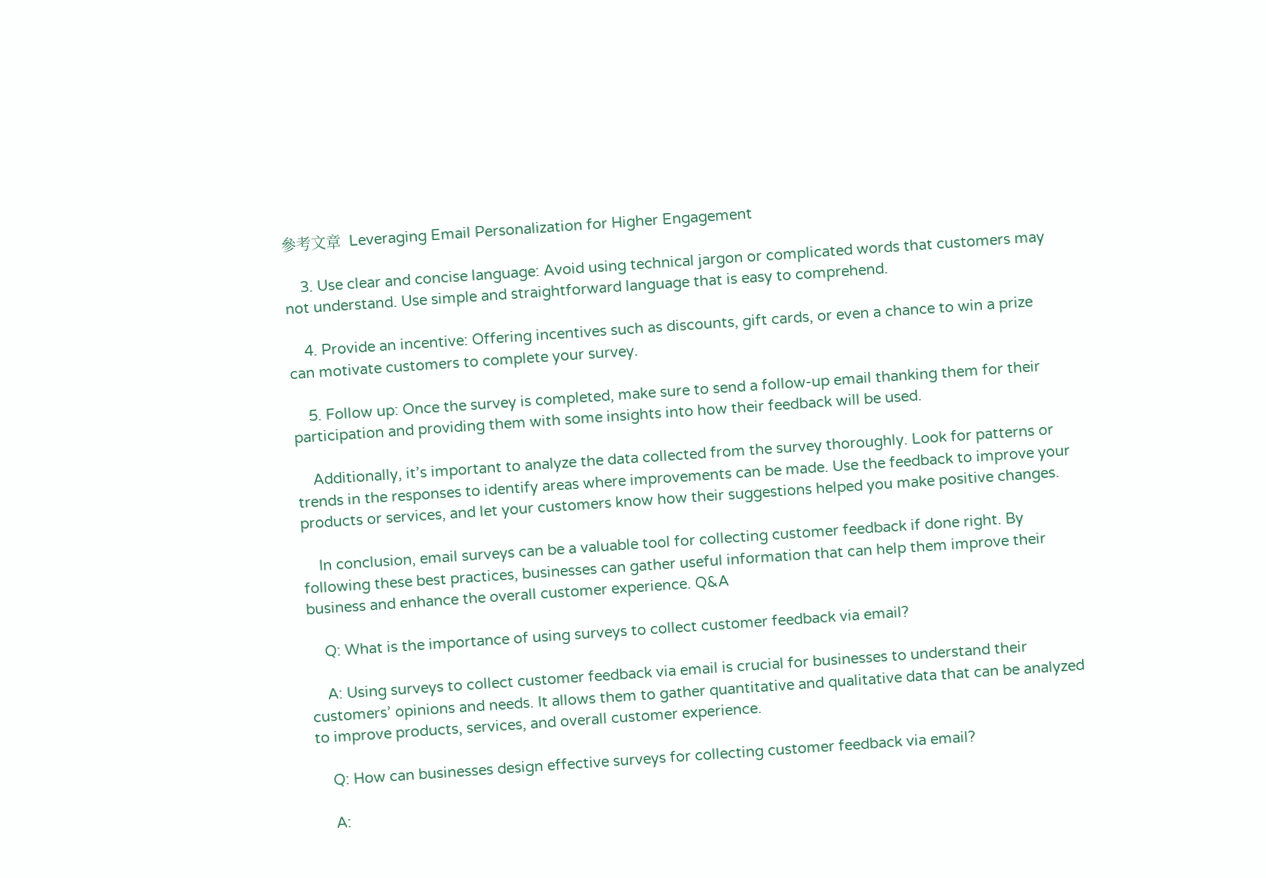參考文章  Leveraging Email Personalization for Higher Engagement

    3. Use clear and concise language: Avoid using technical jargon or complicated words that customers may not understand. Use simple and straightforward language that is easy to comprehend.

    4. Provide an incentive: Offering incentives such as discounts, gift cards, or even a chance to win a prize can motivate customers to complete your survey.

    5. Follow up: Once the survey is completed, make sure to send a follow-up email thanking them for their participation and providing them with some insights into how their feedback will be used.

    Additionally, it’s important to analyze the data collected from the survey thoroughly. Look for patterns or trends in the responses to identify areas where improvements can be made. Use the feedback to improve your products or services, and let your customers know how their suggestions helped you make positive changes.

    In conclusion, email surveys can be a valuable tool for collecting customer feedback if done right. By following these best practices, businesses can gather useful information that can help them improve their business and enhance the overall customer experience. Q&A

    Q: What is the importance of using surveys to collect customer feedback via email?

    A: Using surveys to collect customer feedback via email is crucial for businesses to understand their customers’ opinions and needs. It allows them to gather quantitative and qualitative data that can be analyzed to improve products, services, and overall customer experience.

    Q: How can businesses design effective surveys for collecting customer feedback via email?

    A: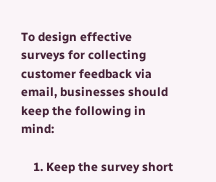To design effective surveys for collecting customer feedback via email, businesses should keep the following in mind:

    1. Keep the survey short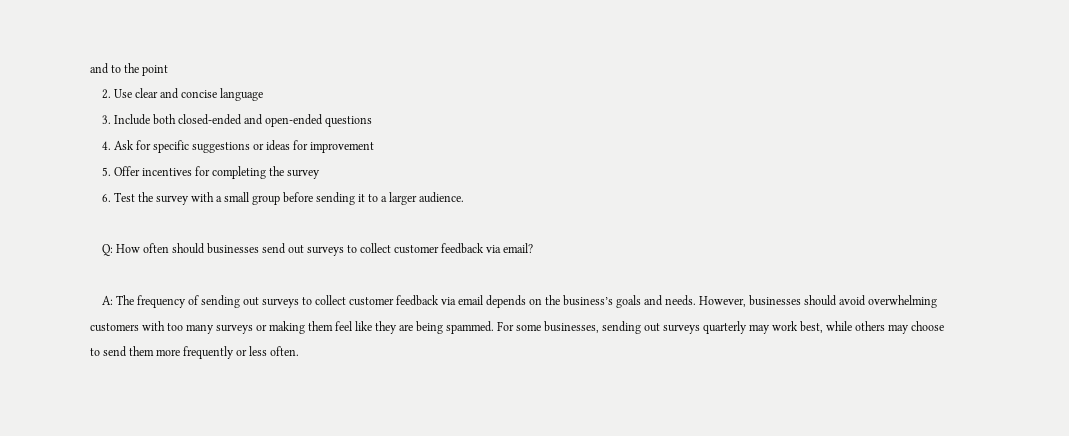and to the point
    2. Use clear and concise language
    3. Include both closed-ended and open-ended questions
    4. Ask for specific suggestions or ideas for improvement
    5. Offer incentives for completing the survey
    6. Test the survey with a small group before sending it to a larger audience.

    Q: How often should businesses send out surveys to collect customer feedback via email?

    A: The frequency of sending out surveys to collect customer feedback via email depends on the business’s goals and needs. However, businesses should avoid overwhelming customers with too many surveys or making them feel like they are being spammed. For some businesses, sending out surveys quarterly may work best, while others may choose to send them more frequently or less often.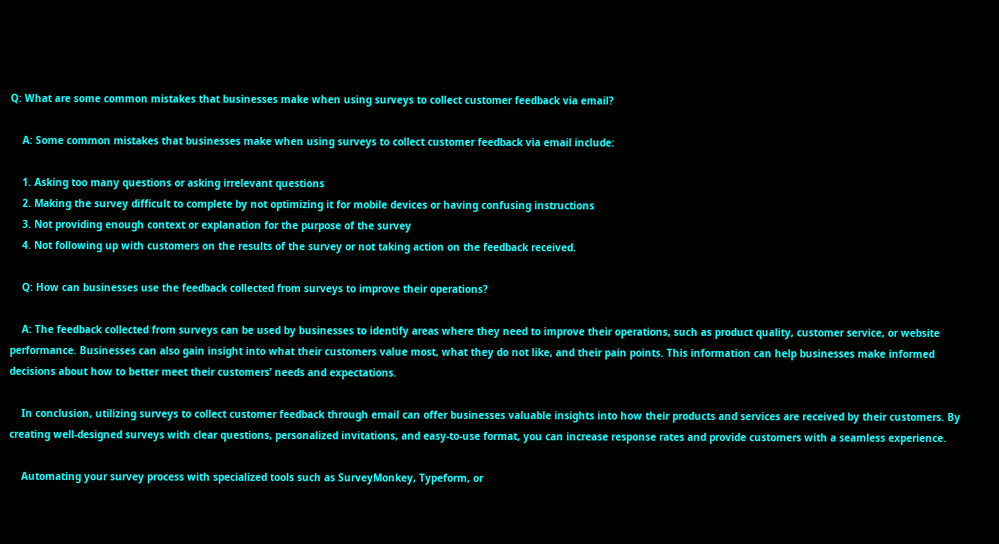Q: What are some common mistakes that businesses make when using surveys to collect customer feedback via email?

    A: Some common mistakes that businesses make when using surveys to collect customer feedback via email include:

    1. Asking too many questions or asking irrelevant questions
    2. Making the survey difficult to complete by not optimizing it for mobile devices or having confusing instructions
    3. Not providing enough context or explanation for the purpose of the survey
    4. Not following up with customers on the results of the survey or not taking action on the feedback received.

    Q: How can businesses use the feedback collected from surveys to improve their operations?

    A: The feedback collected from surveys can be used by businesses to identify areas where they need to improve their operations, such as product quality, customer service, or website performance. Businesses can also gain insight into what their customers value most, what they do not like, and their pain points. This information can help businesses make informed decisions about how to better meet their customers’ needs and expectations.

    In conclusion, utilizing surveys to collect customer feedback through email can offer businesses valuable insights into how their products and services are received by their customers. By creating well-designed surveys with clear questions, personalized invitations, and easy-to-use format, you can increase response rates and provide customers with a seamless experience.

    Automating your survey process with specialized tools such as SurveyMonkey, Typeform, or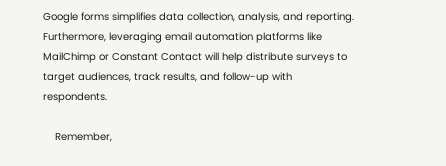Google forms simplifies data collection, analysis, and reporting. Furthermore, leveraging email automation platforms like MailChimp or Constant Contact will help distribute surveys to target audiences, track results, and follow-up with respondents.

    Remember,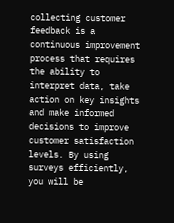collecting customer feedback is a continuous improvement process that requires the ability to interpret data, take action on key insights and make informed decisions to improve customer satisfaction levels. By using surveys efficiently, you will be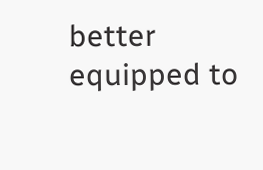better equipped to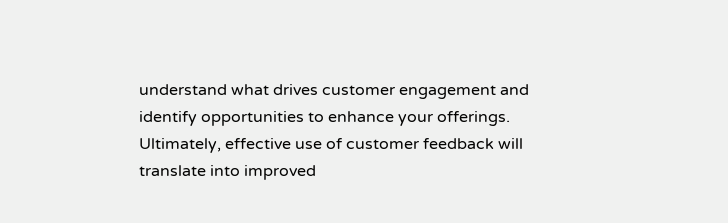understand what drives customer engagement and identify opportunities to enhance your offerings. Ultimately, effective use of customer feedback will translate into improved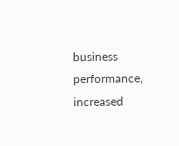business performance, increased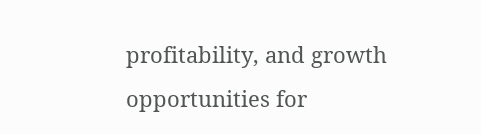profitability, and growth opportunities for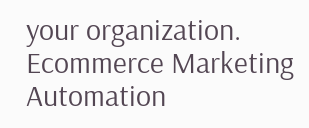your organization. Ecommerce Marketing Automation